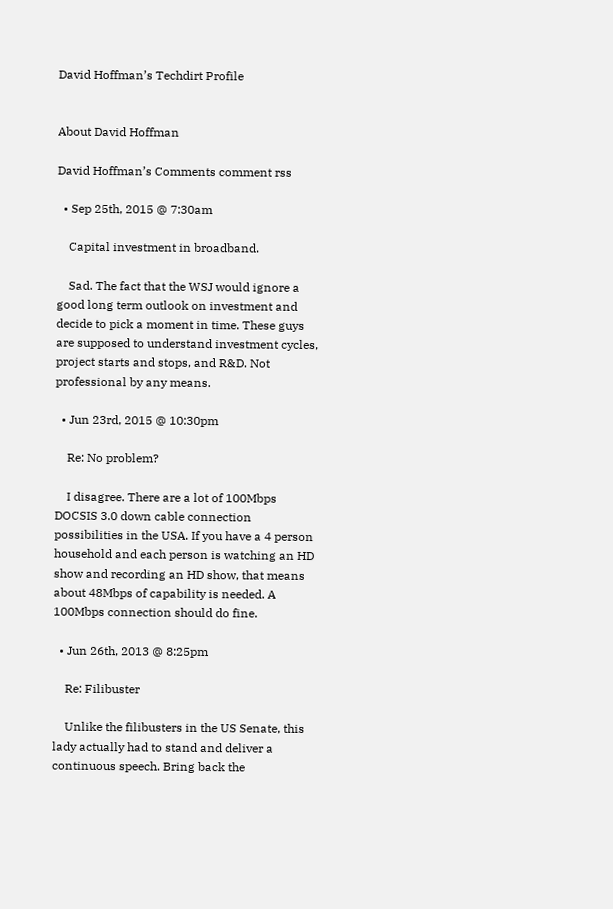David Hoffman’s Techdirt Profile


About David Hoffman

David Hoffman’s Comments comment rss

  • Sep 25th, 2015 @ 7:30am

    Capital investment in broadband.

    Sad. The fact that the WSJ would ignore a good long term outlook on investment and decide to pick a moment in time. These guys are supposed to understand investment cycles, project starts and stops, and R&D. Not professional by any means.

  • Jun 23rd, 2015 @ 10:30pm

    Re: No problem?

    I disagree. There are a lot of 100Mbps DOCSIS 3.0 down cable connection possibilities in the USA. If you have a 4 person household and each person is watching an HD show and recording an HD show, that means about 48Mbps of capability is needed. A 100Mbps connection should do fine.

  • Jun 26th, 2013 @ 8:25pm

    Re: Filibuster

    Unlike the filibusters in the US Senate, this lady actually had to stand and deliver a continuous speech. Bring back the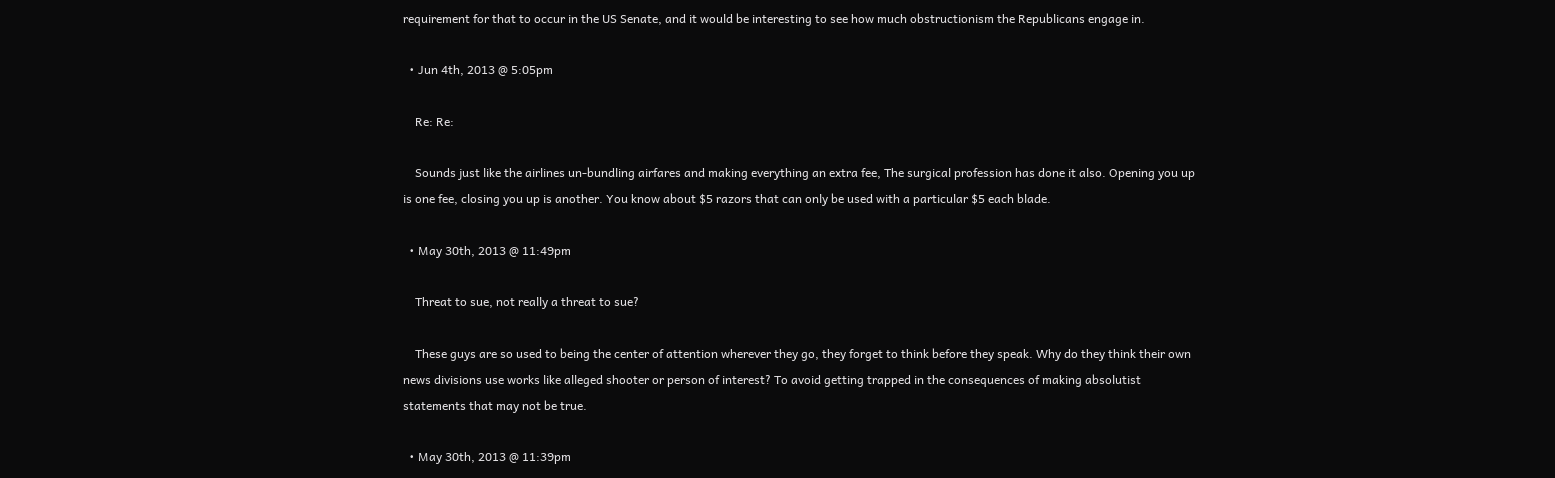requirement for that to occur in the US Senate, and it would be interesting to see how much obstructionism the Republicans engage in.

  • Jun 4th, 2013 @ 5:05pm

    Re: Re:

    Sounds just like the airlines un-bundling airfares and making everything an extra fee, The surgical profession has done it also. Opening you up is one fee, closing you up is another. You know about $5 razors that can only be used with a particular $5 each blade.

  • May 30th, 2013 @ 11:49pm

    Threat to sue, not really a threat to sue?

    These guys are so used to being the center of attention wherever they go, they forget to think before they speak. Why do they think their own news divisions use works like alleged shooter or person of interest? To avoid getting trapped in the consequences of making absolutist statements that may not be true.

  • May 30th, 2013 @ 11:39pm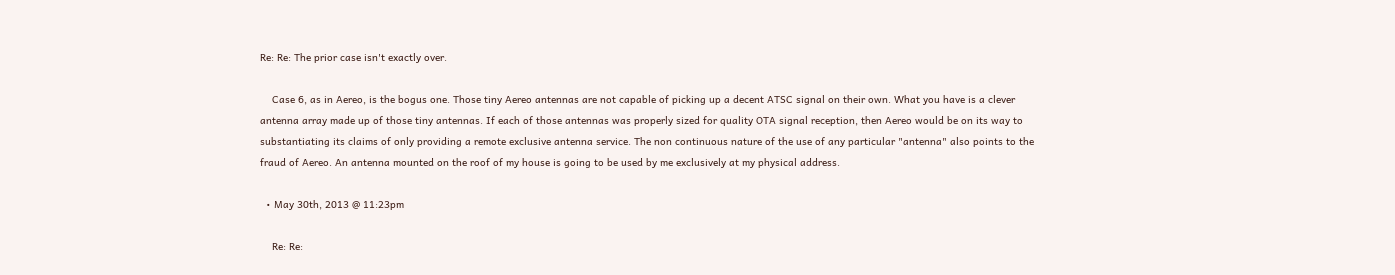Re: Re: The prior case isn't exactly over.

    Case 6, as in Aereo, is the bogus one. Those tiny Aereo antennas are not capable of picking up a decent ATSC signal on their own. What you have is a clever antenna array made up of those tiny antennas. If each of those antennas was properly sized for quality OTA signal reception, then Aereo would be on its way to substantiating its claims of only providing a remote exclusive antenna service. The non continuous nature of the use of any particular "antenna" also points to the fraud of Aereo. An antenna mounted on the roof of my house is going to be used by me exclusively at my physical address.

  • May 30th, 2013 @ 11:23pm

    Re: Re: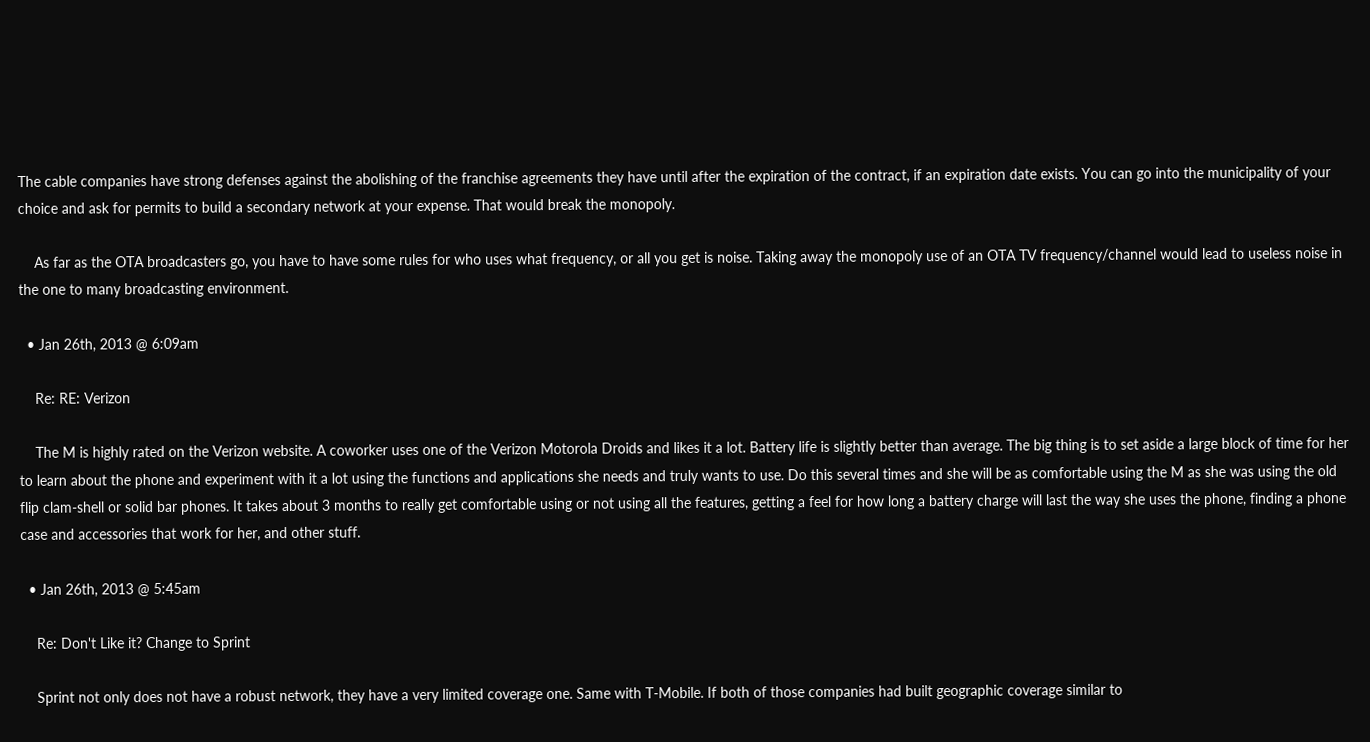The cable companies have strong defenses against the abolishing of the franchise agreements they have until after the expiration of the contract, if an expiration date exists. You can go into the municipality of your choice and ask for permits to build a secondary network at your expense. That would break the monopoly.

    As far as the OTA broadcasters go, you have to have some rules for who uses what frequency, or all you get is noise. Taking away the monopoly use of an OTA TV frequency/channel would lead to useless noise in the one to many broadcasting environment.

  • Jan 26th, 2013 @ 6:09am

    Re: RE: Verizon

    The M is highly rated on the Verizon website. A coworker uses one of the Verizon Motorola Droids and likes it a lot. Battery life is slightly better than average. The big thing is to set aside a large block of time for her to learn about the phone and experiment with it a lot using the functions and applications she needs and truly wants to use. Do this several times and she will be as comfortable using the M as she was using the old flip clam-shell or solid bar phones. It takes about 3 months to really get comfortable using or not using all the features, getting a feel for how long a battery charge will last the way she uses the phone, finding a phone case and accessories that work for her, and other stuff.

  • Jan 26th, 2013 @ 5:45am

    Re: Don't Like it? Change to Sprint

    Sprint not only does not have a robust network, they have a very limited coverage one. Same with T-Mobile. If both of those companies had built geographic coverage similar to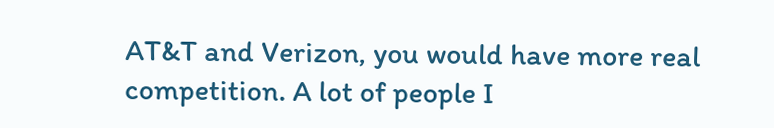AT&T and Verizon, you would have more real competition. A lot of people I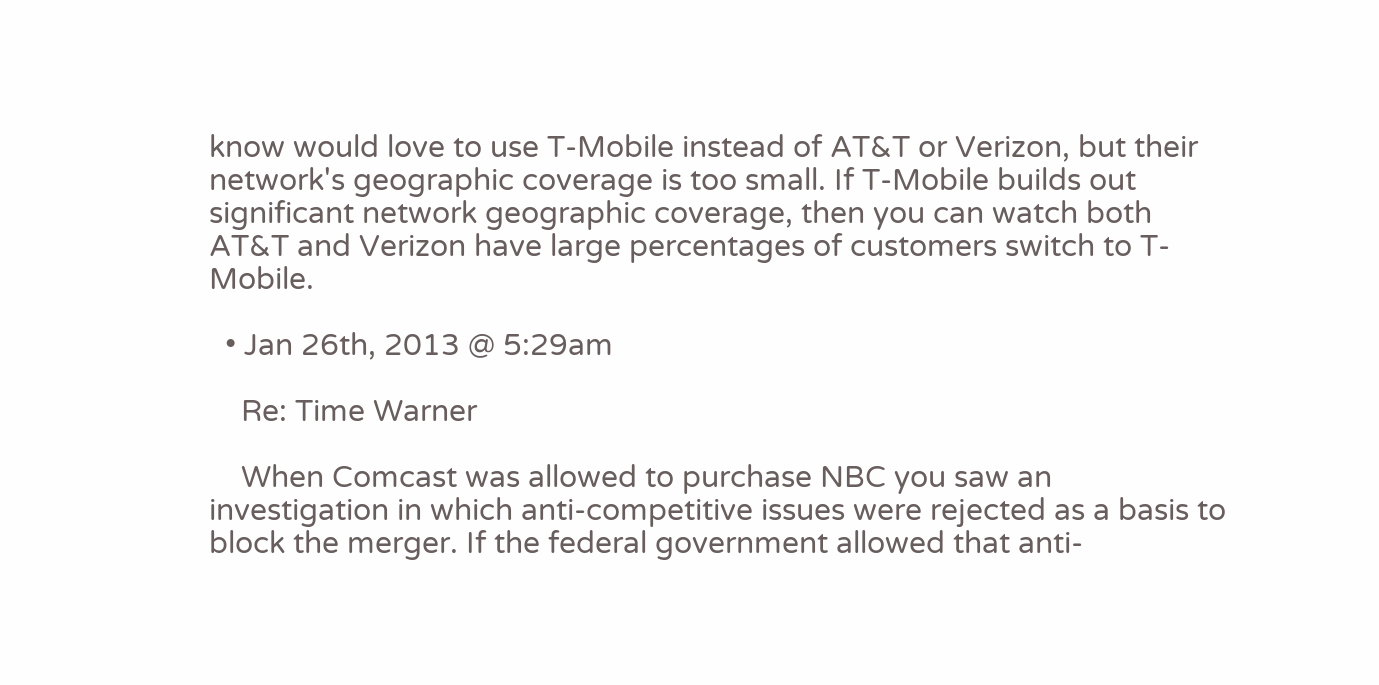know would love to use T-Mobile instead of AT&T or Verizon, but their network's geographic coverage is too small. If T-Mobile builds out significant network geographic coverage, then you can watch both AT&T and Verizon have large percentages of customers switch to T-Mobile.

  • Jan 26th, 2013 @ 5:29am

    Re: Time Warner

    When Comcast was allowed to purchase NBC you saw an investigation in which anti-competitive issues were rejected as a basis to block the merger. If the federal government allowed that anti-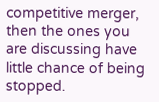competitive merger, then the ones you are discussing have little chance of being stopped.